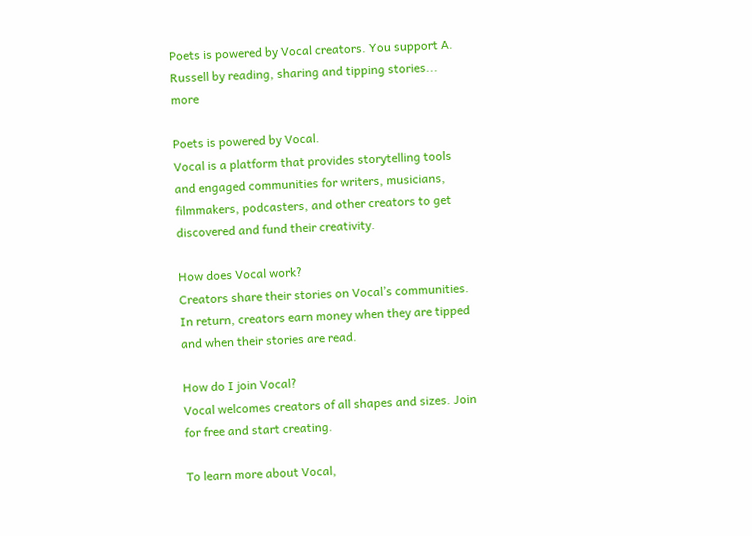Poets is powered by Vocal creators. You support A. Russell by reading, sharing and tipping stories... more

Poets is powered by Vocal.
Vocal is a platform that provides storytelling tools and engaged communities for writers, musicians, filmmakers, podcasters, and other creators to get discovered and fund their creativity.

How does Vocal work?
Creators share their stories on Vocal’s communities. In return, creators earn money when they are tipped and when their stories are read.

How do I join Vocal?
Vocal welcomes creators of all shapes and sizes. Join for free and start creating.

To learn more about Vocal,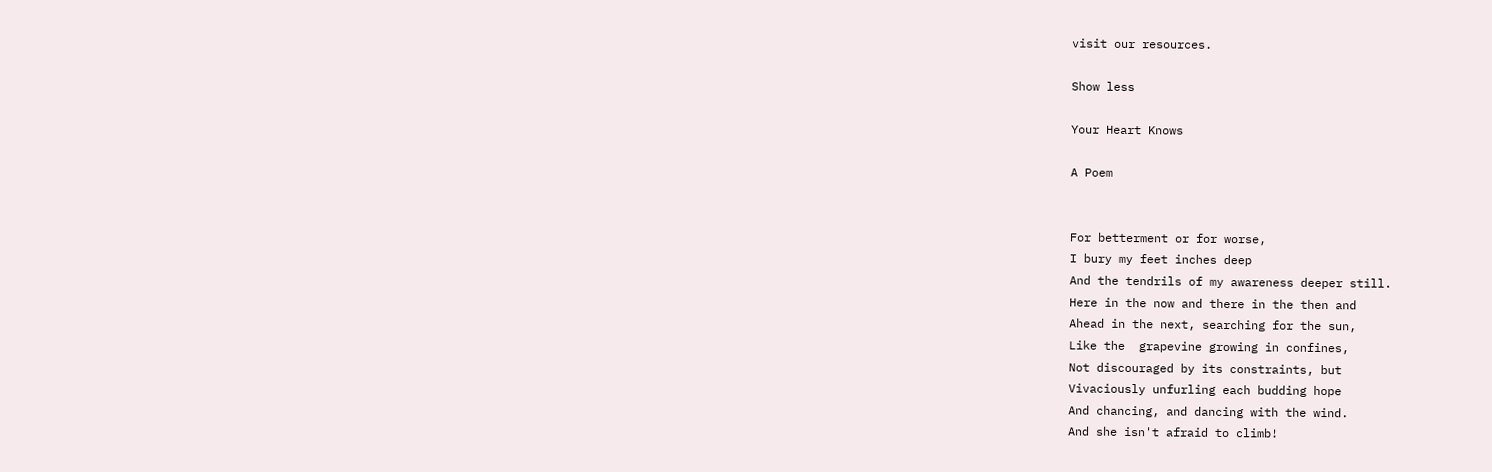visit our resources.

Show less

Your Heart Knows

A Poem


For betterment or for worse,
I bury my feet inches deep
And the tendrils of my awareness deeper still.
Here in the now and there in the then and
Ahead in the next, searching for the sun,
Like the  grapevine growing in confines,
Not discouraged by its constraints, but
Vivaciously unfurling each budding hope
And chancing, and dancing with the wind.
And she isn't afraid to climb!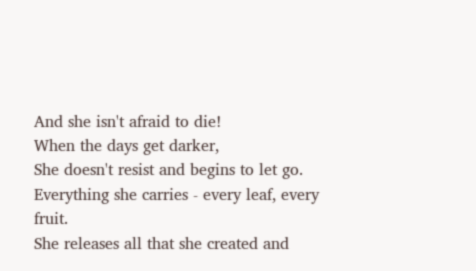And she isn't afraid to die!
When the days get darker,
She doesn't resist and begins to let go.
Everything she carries - every leaf, every fruit.
She releases all that she created and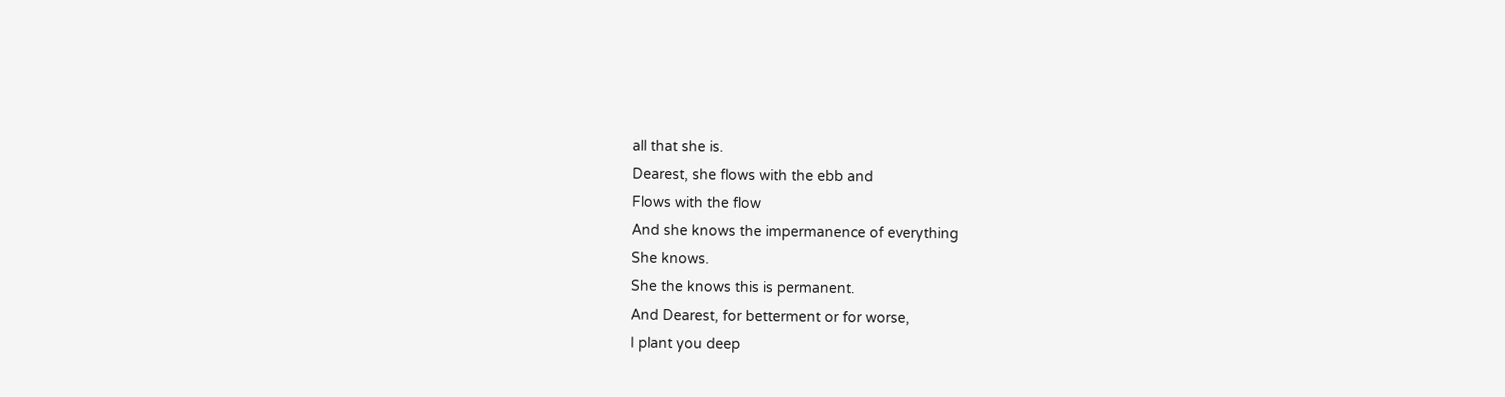all that she is.
Dearest, she flows with the ebb and
Flows with the flow
And she knows the impermanence of everything
She knows.
She the knows this is permanent.
And Dearest, for betterment or for worse,
I plant you deep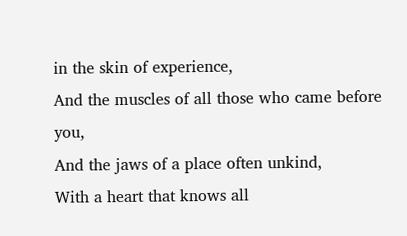in the skin of experience,
And the muscles of all those who came before you,
And the jaws of a place often unkind,
With a heart that knows all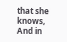that she knows,
And in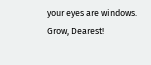your eyes are windows.
Grow, Dearest!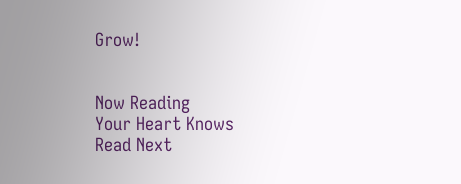Grow!


Now Reading
Your Heart Knows
Read Next